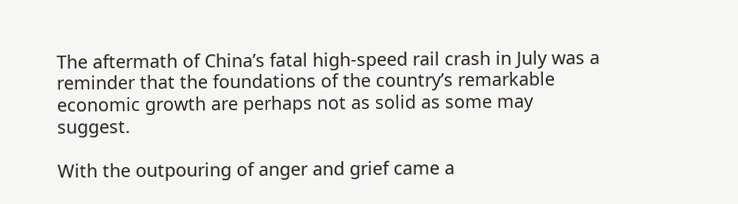The aftermath of China’s fatal high-speed rail crash in July was a reminder that the foundations of the country’s remarkable economic growth are perhaps not as solid as some may suggest.

With the outpouring of anger and grief came a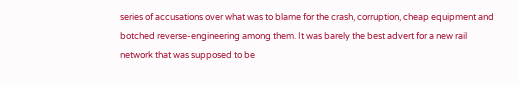series of accusations over what was to blame for the crash, corruption, cheap equipment and botched reverse-engineering among them. It was barely the best advert for a new rail network that was supposed to be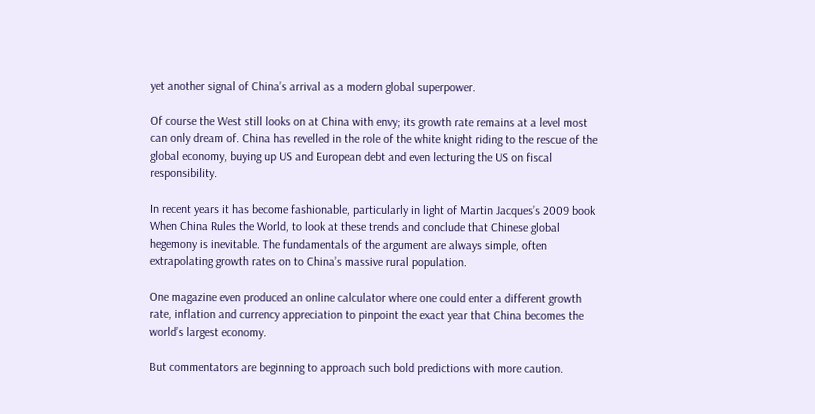yet another signal of China’s arrival as a modern global superpower.

Of course the West still looks on at China with envy; its growth rate remains at a level most can only dream of. China has revelled in the role of the white knight riding to the rescue of the global economy, buying up US and European debt and even lecturing the US on fiscal responsibility.

In recent years it has become fashionable, particularly in light of Martin Jacques’s 2009 book When China Rules the World, to look at these trends and conclude that Chinese global hegemony is inevitable. The fundamentals of the argument are always simple, often extrapolating growth rates on to China’s massive rural population.

One magazine even produced an online calculator where one could enter a different growth rate, inflation and currency appreciation to pinpoint the exact year that China becomes the world’s largest economy.

But commentators are beginning to approach such bold predictions with more caution.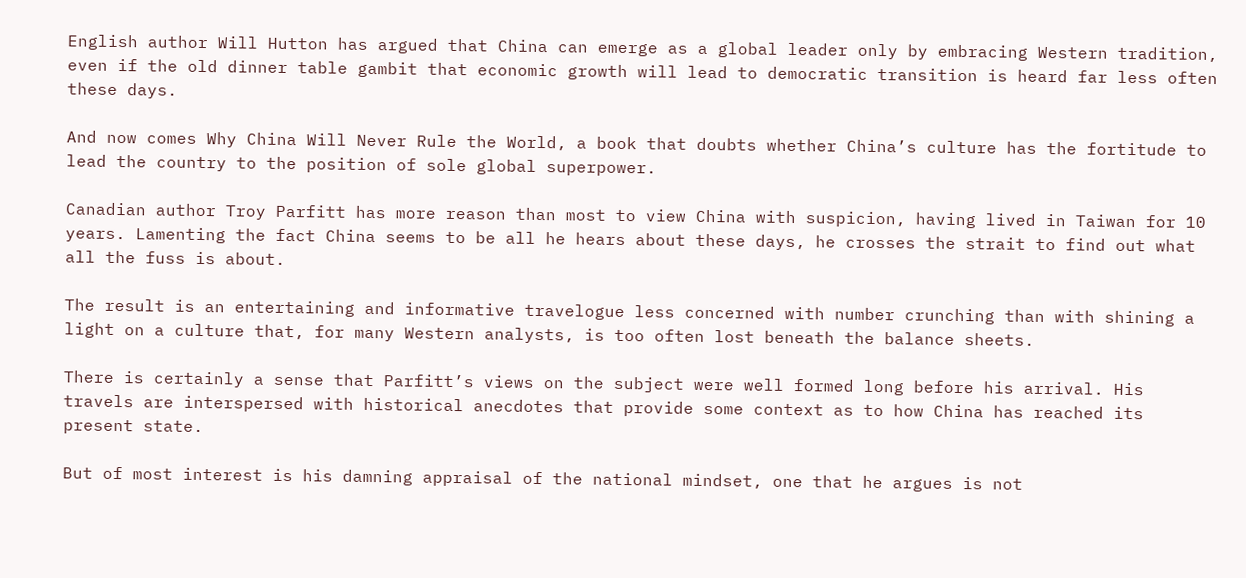English author Will Hutton has argued that China can emerge as a global leader only by embracing Western tradition, even if the old dinner table gambit that economic growth will lead to democratic transition is heard far less often these days.

And now comes Why China Will Never Rule the World, a book that doubts whether China’s culture has the fortitude to lead the country to the position of sole global superpower.

Canadian author Troy Parfitt has more reason than most to view China with suspicion, having lived in Taiwan for 10 years. Lamenting the fact China seems to be all he hears about these days, he crosses the strait to find out what all the fuss is about.

The result is an entertaining and informative travelogue less concerned with number crunching than with shining a light on a culture that, for many Western analysts, is too often lost beneath the balance sheets.

There is certainly a sense that Parfitt’s views on the subject were well formed long before his arrival. His travels are interspersed with historical anecdotes that provide some context as to how China has reached its present state.

But of most interest is his damning appraisal of the national mindset, one that he argues is not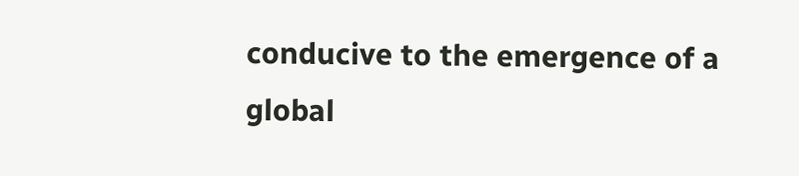conducive to the emergence of a global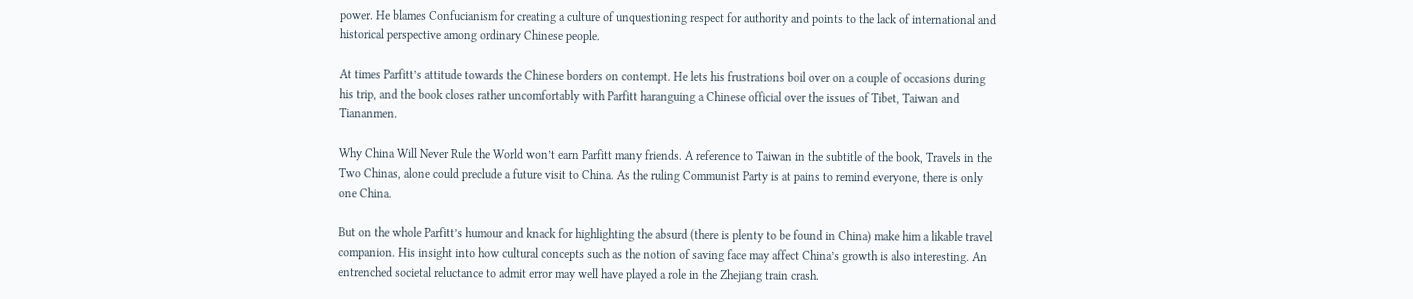power. He blames Confucianism for creating a culture of unquestioning respect for authority and points to the lack of international and historical perspective among ordinary Chinese people.

At times Parfitt’s attitude towards the Chinese borders on contempt. He lets his frustrations boil over on a couple of occasions during his trip, and the book closes rather uncomfortably with Parfitt haranguing a Chinese official over the issues of Tibet, Taiwan and Tiananmen.

Why China Will Never Rule the World won’t earn Parfitt many friends. A reference to Taiwan in the subtitle of the book, Travels in the Two Chinas, alone could preclude a future visit to China. As the ruling Communist Party is at pains to remind everyone, there is only one China.

But on the whole Parfitt’s humour and knack for highlighting the absurd (there is plenty to be found in China) make him a likable travel companion. His insight into how cultural concepts such as the notion of saving face may affect China’s growth is also interesting. An entrenched societal reluctance to admit error may well have played a role in the Zhejiang train crash.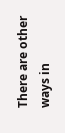There are other ways in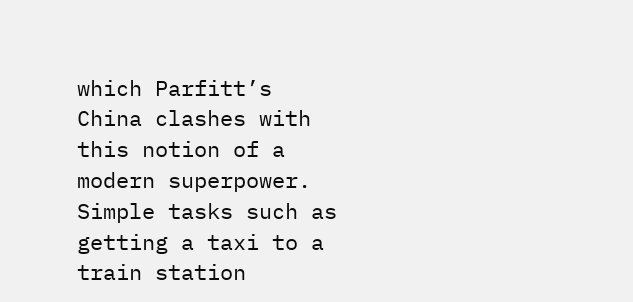which Parfitt’s China clashes with this notion of a modern superpower. Simple tasks such as getting a taxi to a train station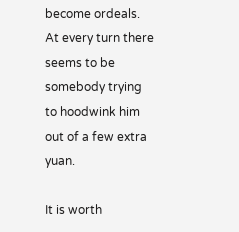become ordeals. At every turn there seems to be somebody trying to hoodwink him out of a few extra yuan.

It is worth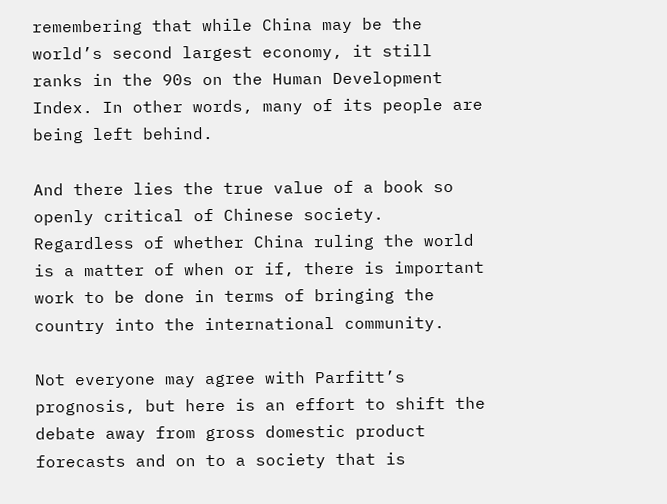remembering that while China may be the world’s second largest economy, it still ranks in the 90s on the Human Development Index. In other words, many of its people are being left behind.

And there lies the true value of a book so openly critical of Chinese society. Regardless of whether China ruling the world is a matter of when or if, there is important work to be done in terms of bringing the country into the international community.

Not everyone may agree with Parfitt’s prognosis, but here is an effort to shift the debate away from gross domestic product forecasts and on to a society that is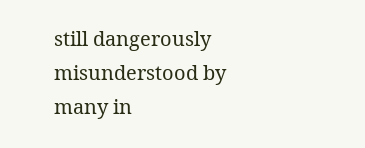still dangerously misunderstood by many in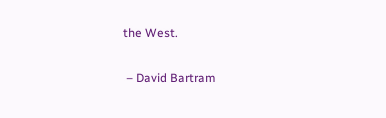the West.

 – David Bartram